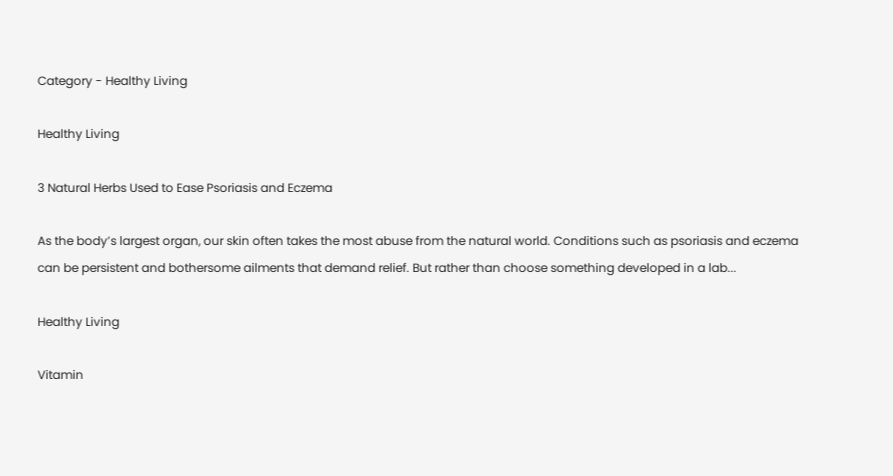Category - Healthy Living

Healthy Living

3 Natural Herbs Used to Ease Psoriasis and Eczema

As the body’s largest organ, our skin often takes the most abuse from the natural world. Conditions such as psoriasis and eczema can be persistent and bothersome ailments that demand relief. But rather than choose something developed in a lab...

Healthy Living

Vitamin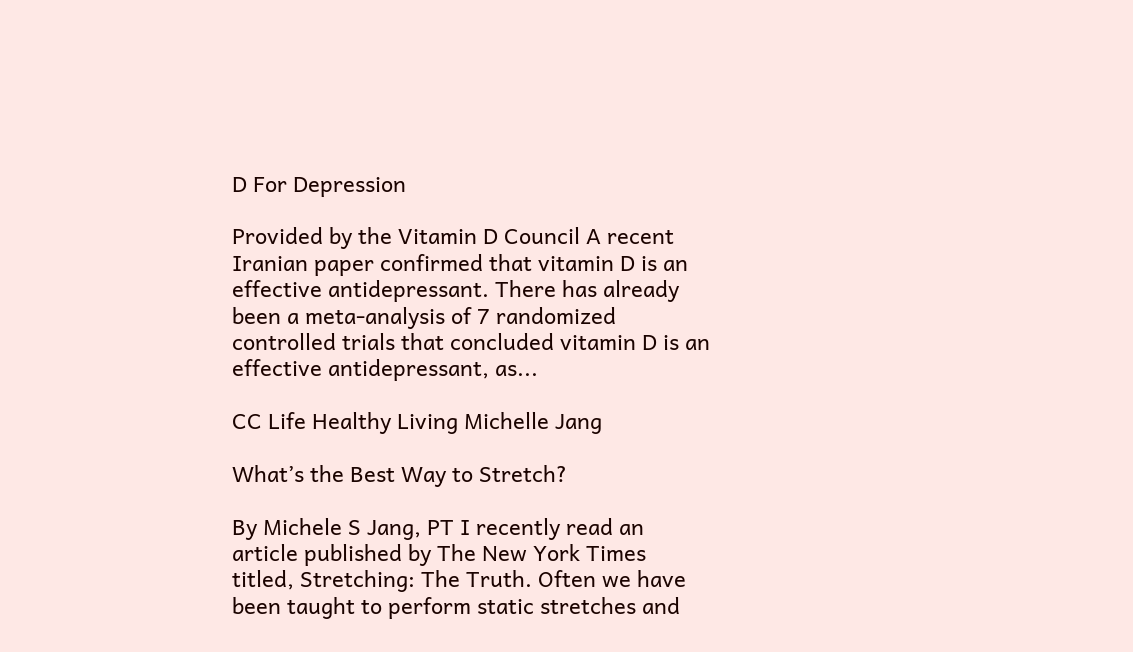D For Depression

Provided by the Vitamin D Council A recent Iranian paper confirmed that vitamin D is an effective antidepressant. There has already been a meta-analysis of 7 randomized controlled trials that concluded vitamin D is an effective antidepressant, as...

CC Life Healthy Living Michelle Jang

What’s the Best Way to Stretch?

By Michele S Jang, PT I recently read an article published by The New York Times titled, Stretching: The Truth. Often we have been taught to perform static stretches and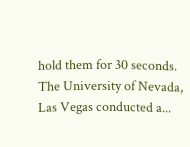hold them for 30 seconds.  The University of Nevada, Las Vegas conducted a...